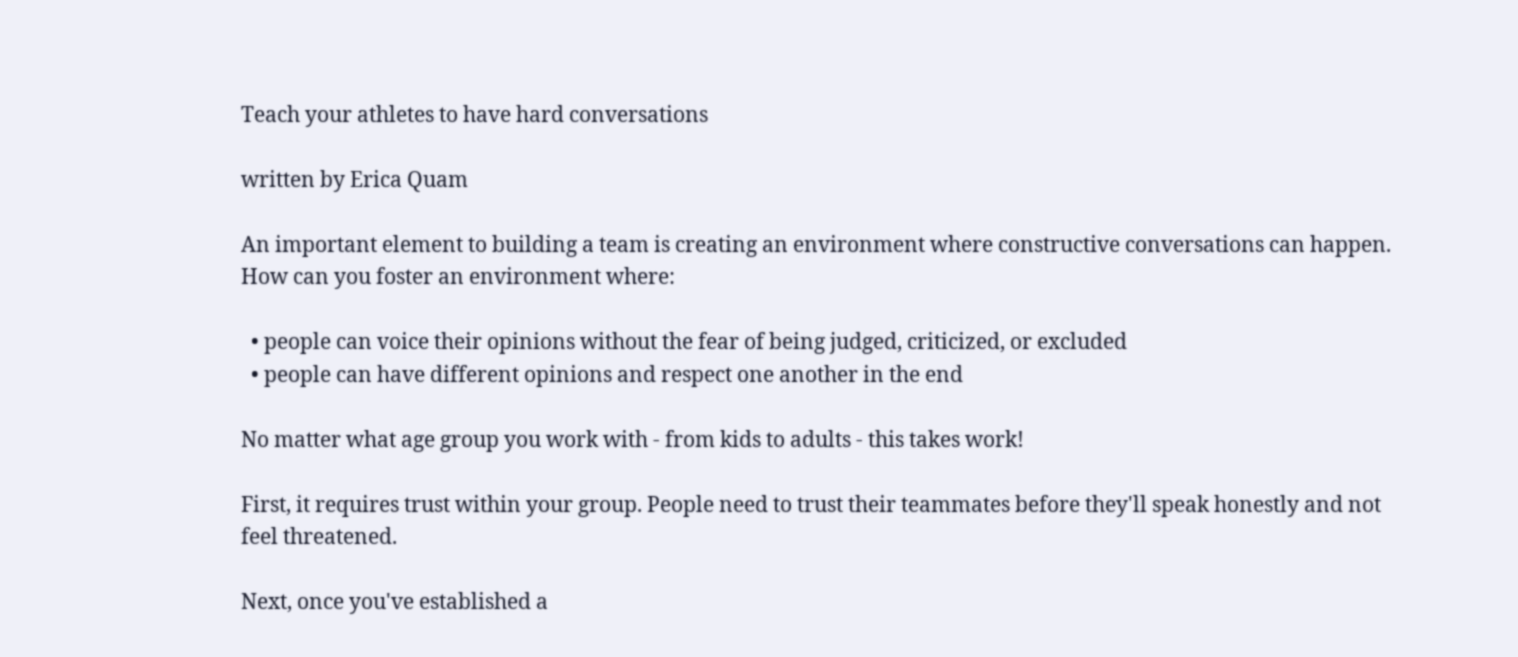Teach your athletes to have hard conversations

written by Erica Quam

An important element to building a team is creating an environment where constructive conversations can happen. How can you foster an environment where:

  • people can voice their opinions without the fear of being judged, criticized, or excluded
  • people can have different opinions and respect one another in the end

No matter what age group you work with - from kids to adults - this takes work!

First, it requires trust within your group. People need to trust their teammates before they'll speak honestly and not feel threatened.

Next, once you've established a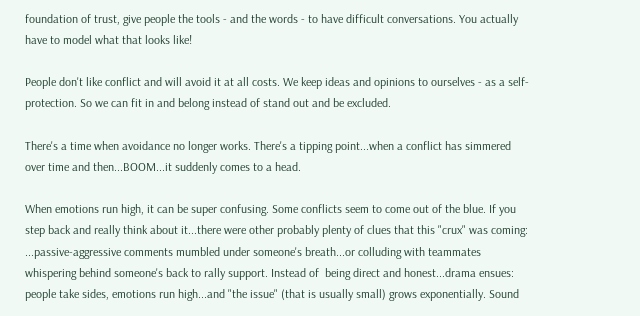foundation of trust, give people the tools - and the words - to have difficult conversations. You actually have to model what that looks like!

People don't like conflict and will avoid it at all costs. We keep ideas and opinions to ourselves - as a self-protection. So we can fit in and belong instead of stand out and be excluded.

There's a time when avoidance no longer works. There's a tipping point...when a conflict has simmered over time and then...BOOM...it suddenly comes to a head.

When emotions run high, it can be super confusing. Some conflicts seem to come out of the blue. If you step back and really think about it...there were other probably plenty of clues that this "crux" was coming: ...passive-aggressive comments mumbled under someone's breath...or colluding with teammates whispering behind someone's back to rally support. Instead of  being direct and honest...drama ensues: people take sides, emotions run high...and "the issue" (that is usually small) grows exponentially. Sound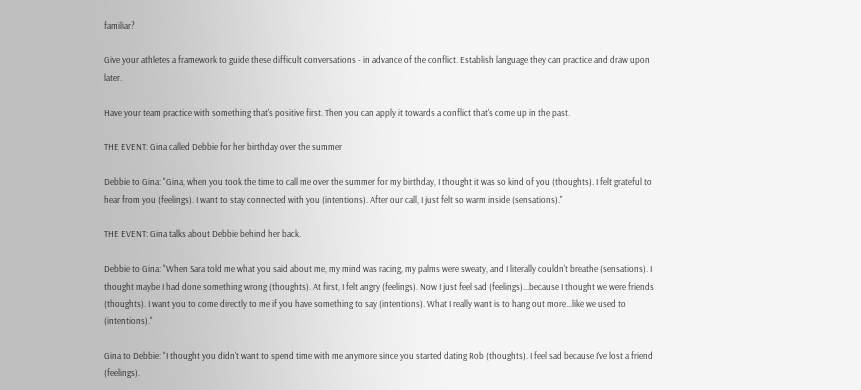familiar?

Give your athletes a framework to guide these difficult conversations - in advance of the conflict. Establish language they can practice and draw upon later.

Have your team practice with something that's positive first. Then you can apply it towards a conflict that's come up in the past.

THE EVENT: Gina called Debbie for her birthday over the summer

Debbie to Gina: "Gina, when you took the time to call me over the summer for my birthday, I thought it was so kind of you (thoughts). I felt grateful to hear from you (feelings). I want to stay connected with you (intentions). After our call, I just felt so warm inside (sensations)."

THE EVENT: Gina talks about Debbie behind her back.

Debbie to Gina: "When Sara told me what you said about me, my mind was racing, my palms were sweaty, and I literally couldn't breathe (sensations). I thought maybe I had done something wrong (thoughts). At first, I felt angry (feelings). Now I just feel sad (feelings)...because I thought we were friends (thoughts). I want you to come directly to me if you have something to say (intentions). What I really want is to hang out more...like we used to (intentions)."

Gina to Debbie: "I thought you didn't want to spend time with me anymore since you started dating Rob (thoughts). I feel sad because I've lost a friend (feelings).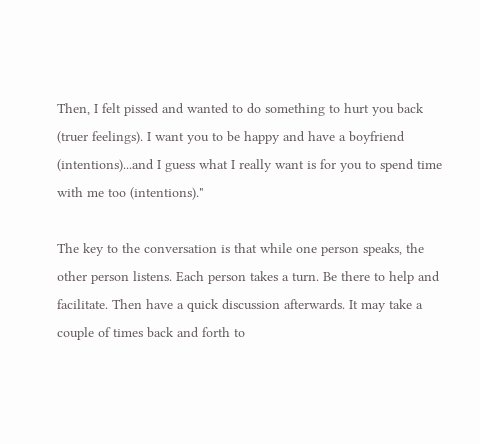Then, I felt pissed and wanted to do something to hurt you back (truer feelings). I want you to be happy and have a boyfriend (intentions)...and I guess what I really want is for you to spend time with me too (intentions)."

The key to the conversation is that while one person speaks, the other person listens. Each person takes a turn. Be there to help and facilitate. Then have a quick discussion afterwards. It may take a couple of times back and forth to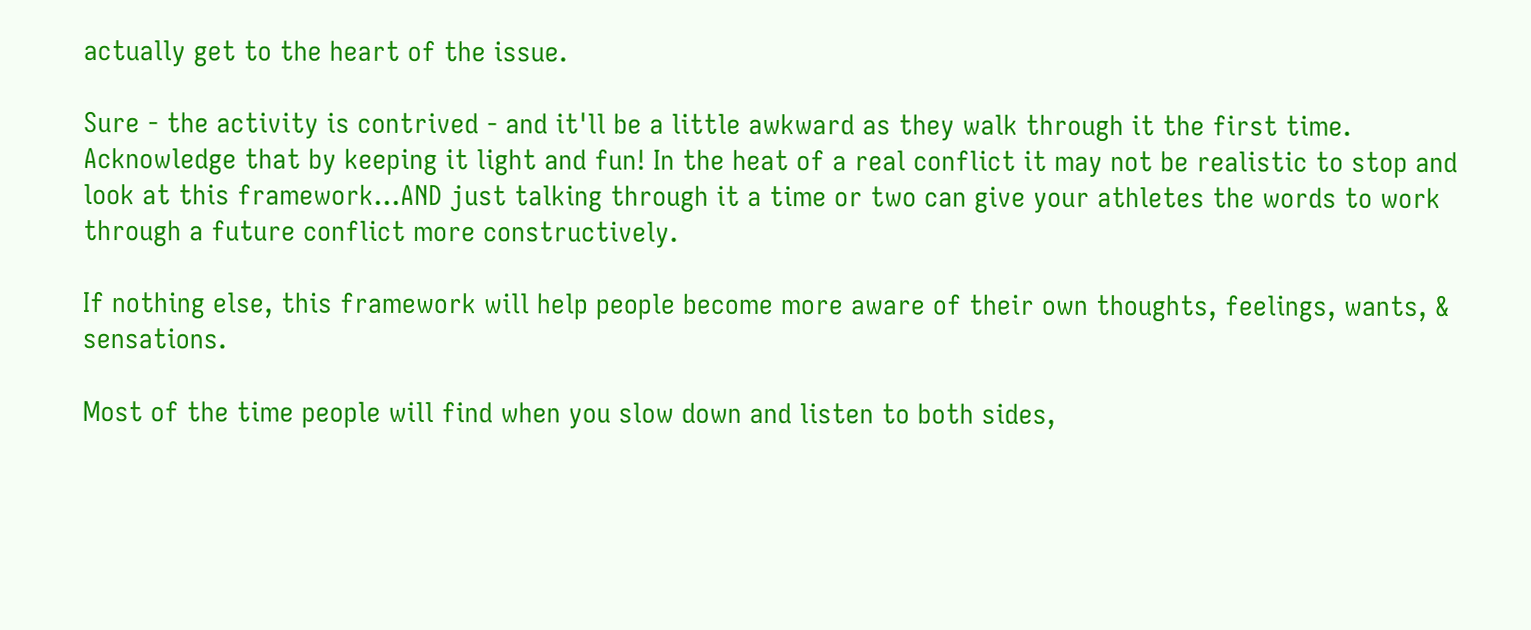actually get to the heart of the issue.

Sure - the activity is contrived - and it'll be a little awkward as they walk through it the first time. Acknowledge that by keeping it light and fun! In the heat of a real conflict it may not be realistic to stop and look at this framework...AND just talking through it a time or two can give your athletes the words to work through a future conflict more constructively.

If nothing else, this framework will help people become more aware of their own thoughts, feelings, wants, & sensations.

Most of the time people will find when you slow down and listen to both sides,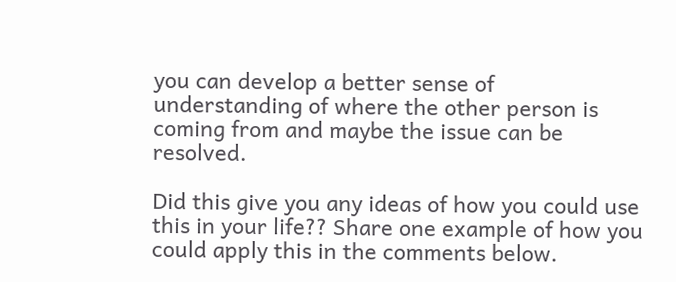you can develop a better sense of understanding of where the other person is coming from and maybe the issue can be resolved.

Did this give you any ideas of how you could use this in your life?? Share one example of how you could apply this in the comments below.